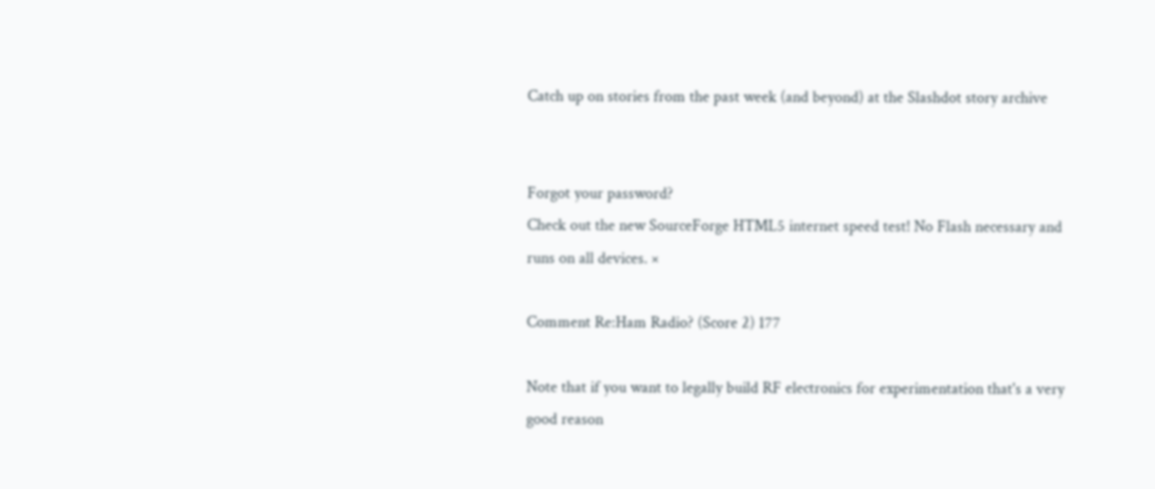Catch up on stories from the past week (and beyond) at the Slashdot story archive


Forgot your password?
Check out the new SourceForge HTML5 internet speed test! No Flash necessary and runs on all devices. ×

Comment Re:Ham Radio? (Score 2) 177

Note that if you want to legally build RF electronics for experimentation that's a very good reason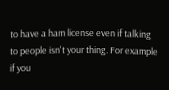to have a ham license even if talking to people isn't your thing. For example if you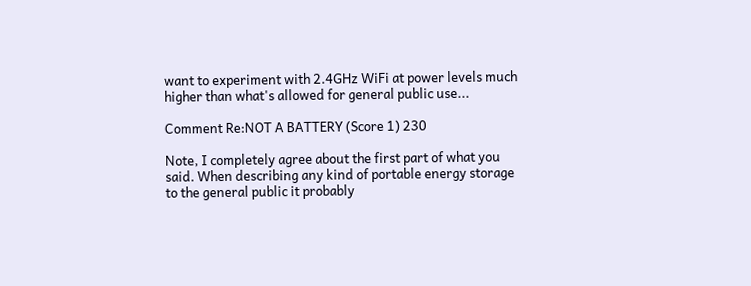want to experiment with 2.4GHz WiFi at power levels much higher than what's allowed for general public use...

Comment Re:NOT A BATTERY (Score 1) 230

Note, I completely agree about the first part of what you said. When describing any kind of portable energy storage to the general public it probably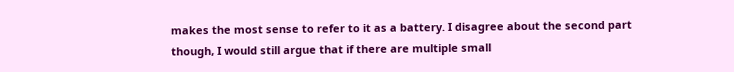makes the most sense to refer to it as a battery. I disagree about the second part though, I would still argue that if there are multiple small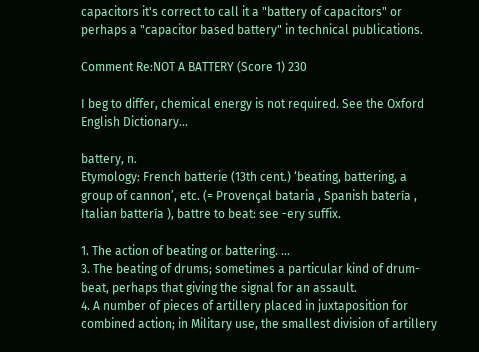capacitors it's correct to call it a "battery of capacitors" or perhaps a "capacitor based battery" in technical publications.

Comment Re:NOT A BATTERY (Score 1) 230

I beg to differ, chemical energy is not required. See the Oxford English Dictionary...

battery, n.
Etymology: French batterie (13th cent.) ‘beating, battering, a group of cannon’, etc. (= Provençal bataria , Spanish batería , Italian battería ), battre to beat: see -ery suffix.

1. The action of beating or battering. ...
3. The beating of drums; sometimes a particular kind of drum-beat, perhaps that giving the signal for an assault.
4. A number of pieces of artillery placed in juxtaposition for combined action; in Military use, the smallest division of artillery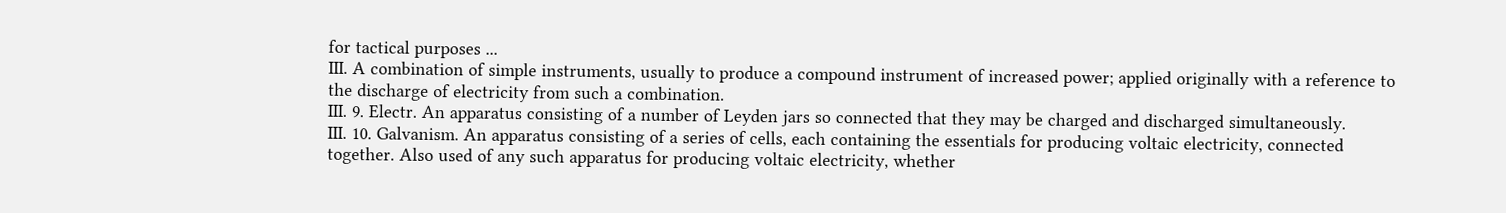for tactical purposes ...
III. A combination of simple instruments, usually to produce a compound instrument of increased power; applied originally with a reference to the discharge of electricity from such a combination.
III. 9. Electr. An apparatus consisting of a number of Leyden jars so connected that they may be charged and discharged simultaneously.
III. 10. Galvanism. An apparatus consisting of a series of cells, each containing the essentials for producing voltaic electricity, connected together. Also used of any such apparatus for producing voltaic electricity, whether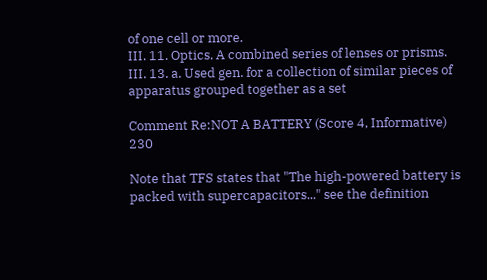of one cell or more.
III. 11. Optics. A combined series of lenses or prisms.
III. 13. a. Used gen. for a collection of similar pieces of apparatus grouped together as a set

Comment Re:NOT A BATTERY (Score 4, Informative) 230

Note that TFS states that "The high-powered battery is packed with supercapacitors..." see the definition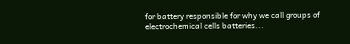for battery responsible for why we call groups of electrochemical cells batteries...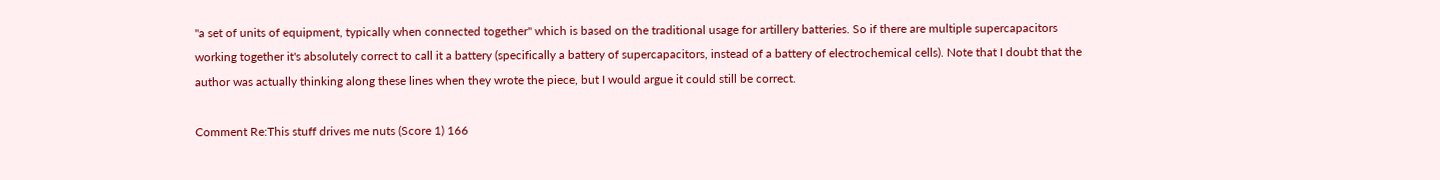"a set of units of equipment, typically when connected together" which is based on the traditional usage for artillery batteries. So if there are multiple supercapacitors working together it's absolutely correct to call it a battery (specifically a battery of supercapacitors, instead of a battery of electrochemical cells). Note that I doubt that the author was actually thinking along these lines when they wrote the piece, but I would argue it could still be correct.

Comment Re:This stuff drives me nuts (Score 1) 166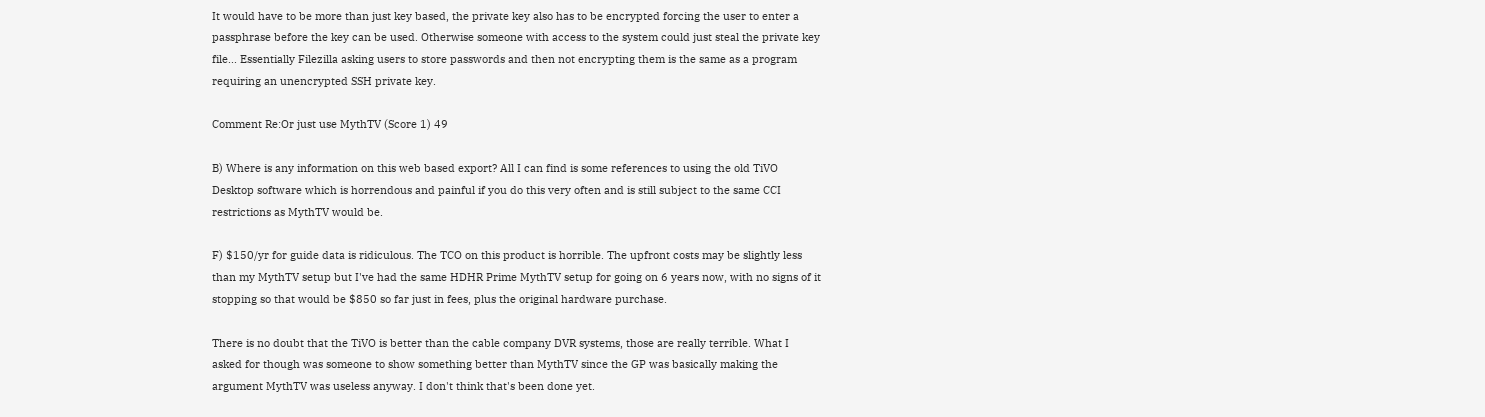It would have to be more than just key based, the private key also has to be encrypted forcing the user to enter a passphrase before the key can be used. Otherwise someone with access to the system could just steal the private key file... Essentially Filezilla asking users to store passwords and then not encrypting them is the same as a program requiring an unencrypted SSH private key.

Comment Re:Or just use MythTV (Score 1) 49

B) Where is any information on this web based export? All I can find is some references to using the old TiVO Desktop software which is horrendous and painful if you do this very often and is still subject to the same CCI restrictions as MythTV would be.

F) $150/yr for guide data is ridiculous. The TCO on this product is horrible. The upfront costs may be slightly less than my MythTV setup but I've had the same HDHR Prime MythTV setup for going on 6 years now, with no signs of it stopping so that would be $850 so far just in fees, plus the original hardware purchase.

There is no doubt that the TiVO is better than the cable company DVR systems, those are really terrible. What I asked for though was someone to show something better than MythTV since the GP was basically making the argument MythTV was useless anyway. I don't think that's been done yet.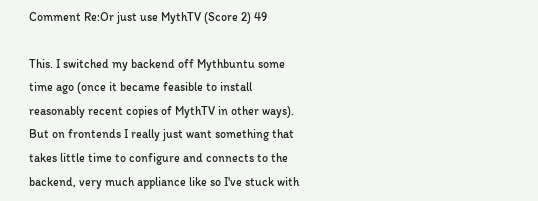Comment Re:Or just use MythTV (Score 2) 49

This. I switched my backend off Mythbuntu some time ago (once it became feasible to install reasonably recent copies of MythTV in other ways). But on frontends I really just want something that takes little time to configure and connects to the backend, very much appliance like so I've stuck with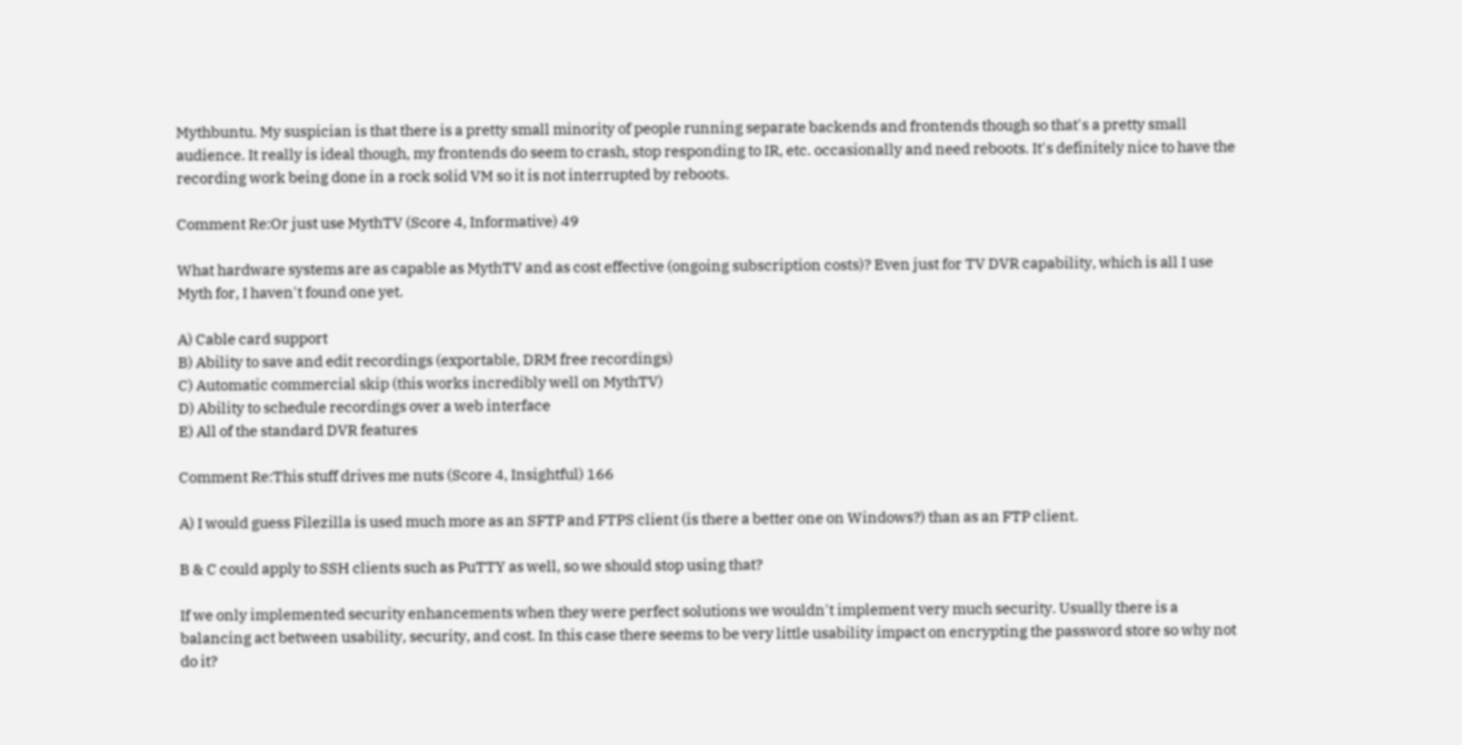Mythbuntu. My suspician is that there is a pretty small minority of people running separate backends and frontends though so that's a pretty small audience. It really is ideal though, my frontends do seem to crash, stop responding to IR, etc. occasionally and need reboots. It's definitely nice to have the recording work being done in a rock solid VM so it is not interrupted by reboots.

Comment Re:Or just use MythTV (Score 4, Informative) 49

What hardware systems are as capable as MythTV and as cost effective (ongoing subscription costs)? Even just for TV DVR capability, which is all I use Myth for, I haven't found one yet.

A) Cable card support
B) Ability to save and edit recordings (exportable, DRM free recordings)
C) Automatic commercial skip (this works incredibly well on MythTV)
D) Ability to schedule recordings over a web interface
E) All of the standard DVR features

Comment Re:This stuff drives me nuts (Score 4, Insightful) 166

A) I would guess Filezilla is used much more as an SFTP and FTPS client (is there a better one on Windows?) than as an FTP client.

B & C could apply to SSH clients such as PuTTY as well, so we should stop using that?

If we only implemented security enhancements when they were perfect solutions we wouldn't implement very much security. Usually there is a balancing act between usability, security, and cost. In this case there seems to be very little usability impact on encrypting the password store so why not do it?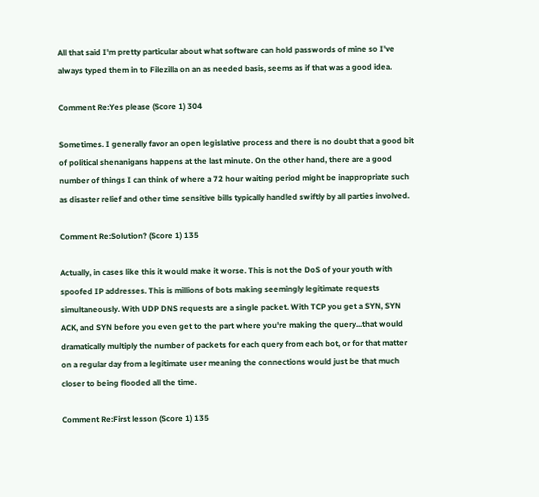All that said I'm pretty particular about what software can hold passwords of mine so I've always typed them in to Filezilla on an as needed basis, seems as if that was a good idea.

Comment Re:Yes please (Score 1) 304

Sometimes. I generally favor an open legislative process and there is no doubt that a good bit of political shenanigans happens at the last minute. On the other hand, there are a good number of things I can think of where a 72 hour waiting period might be inappropriate such as disaster relief and other time sensitive bills typically handled swiftly by all parties involved.

Comment Re:Solution? (Score 1) 135

Actually, in cases like this it would make it worse. This is not the DoS of your youth with spoofed IP addresses. This is millions of bots making seemingly legitimate requests simultaneously. With UDP DNS requests are a single packet. With TCP you get a SYN, SYN ACK, and SYN before you even get to the part where you're making the query...that would dramatically multiply the number of packets for each query from each bot, or for that matter on a regular day from a legitimate user meaning the connections would just be that much closer to being flooded all the time.

Comment Re:First lesson (Score 1) 135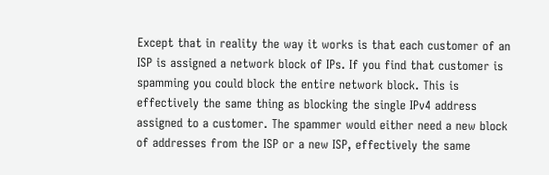Except that in reality the way it works is that each customer of an ISP is assigned a network block of IPs. If you find that customer is spamming you could block the entire network block. This is effectively the same thing as blocking the single IPv4 address assigned to a customer. The spammer would either need a new block of addresses from the ISP or a new ISP, effectively the same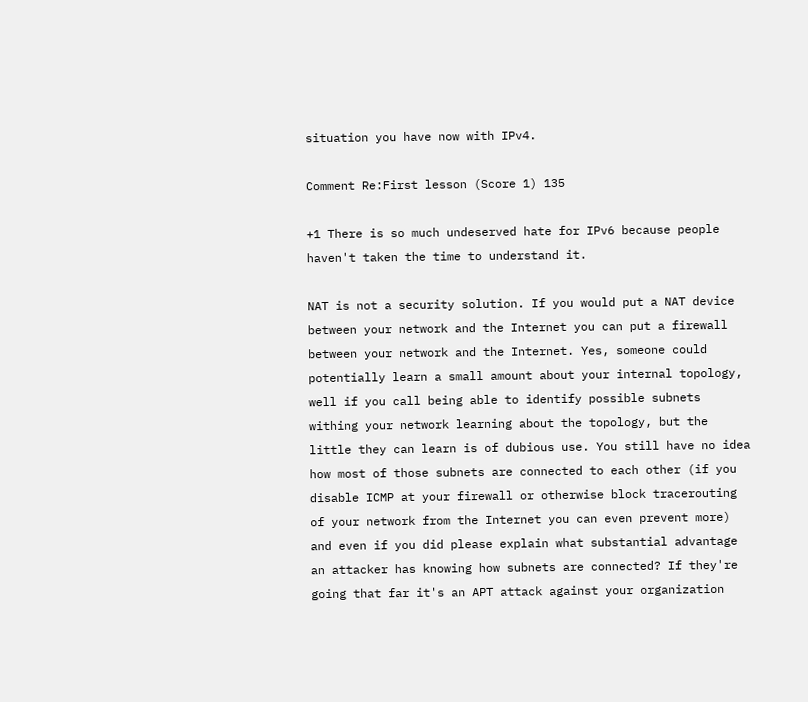situation you have now with IPv4.

Comment Re:First lesson (Score 1) 135

+1 There is so much undeserved hate for IPv6 because people haven't taken the time to understand it.

NAT is not a security solution. If you would put a NAT device between your network and the Internet you can put a firewall between your network and the Internet. Yes, someone could potentially learn a small amount about your internal topology, well if you call being able to identify possible subnets withing your network learning about the topology, but the little they can learn is of dubious use. You still have no idea how most of those subnets are connected to each other (if you disable ICMP at your firewall or otherwise block tracerouting of your network from the Internet you can even prevent more) and even if you did please explain what substantial advantage an attacker has knowing how subnets are connected? If they're going that far it's an APT attack against your organization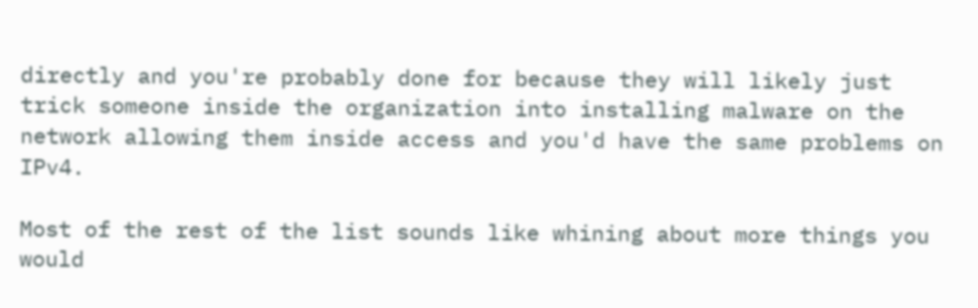directly and you're probably done for because they will likely just trick someone inside the organization into installing malware on the network allowing them inside access and you'd have the same problems on IPv4.

Most of the rest of the list sounds like whining about more things you would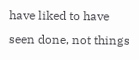have liked to have seen done, not things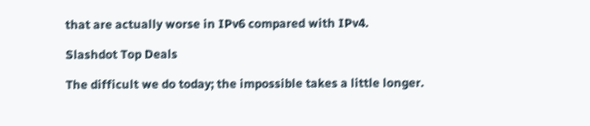that are actually worse in IPv6 compared with IPv4.

Slashdot Top Deals

The difficult we do today; the impossible takes a little longer.